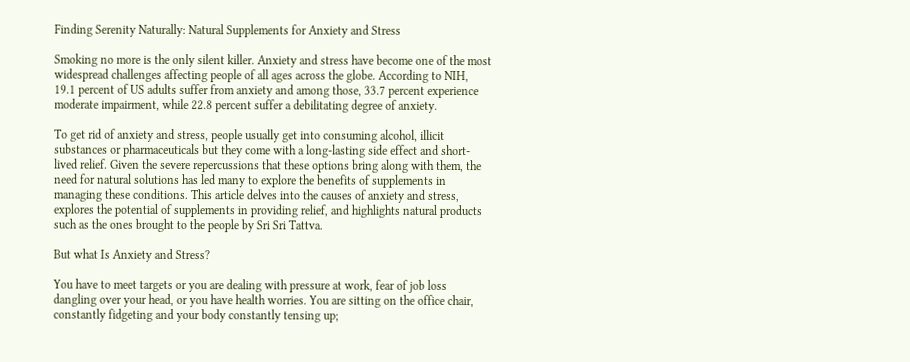Finding Serenity Naturally: Natural Supplements for Anxiety and Stress

Smoking no more is the only silent killer. Anxiety and stress have become one of the most widespread challenges affecting people of all ages across the globe. According to NIH, 19.1 percent of US adults suffer from anxiety and among those, 33.7 percent experience moderate impairment, while 22.8 percent suffer a debilitating degree of anxiety.

To get rid of anxiety and stress, people usually get into consuming alcohol, illicit substances or pharmaceuticals but they come with a long-lasting side effect and short-lived relief. Given the severe repercussions that these options bring along with them, the need for natural solutions has led many to explore the benefits of supplements in managing these conditions. This article delves into the causes of anxiety and stress, explores the potential of supplements in providing relief, and highlights natural products such as the ones brought to the people by Sri Sri Tattva.

But what Is Anxiety and Stress?

You have to meet targets or you are dealing with pressure at work, fear of job loss dangling over your head, or you have health worries. You are sitting on the office chair, constantly fidgeting and your body constantly tensing up;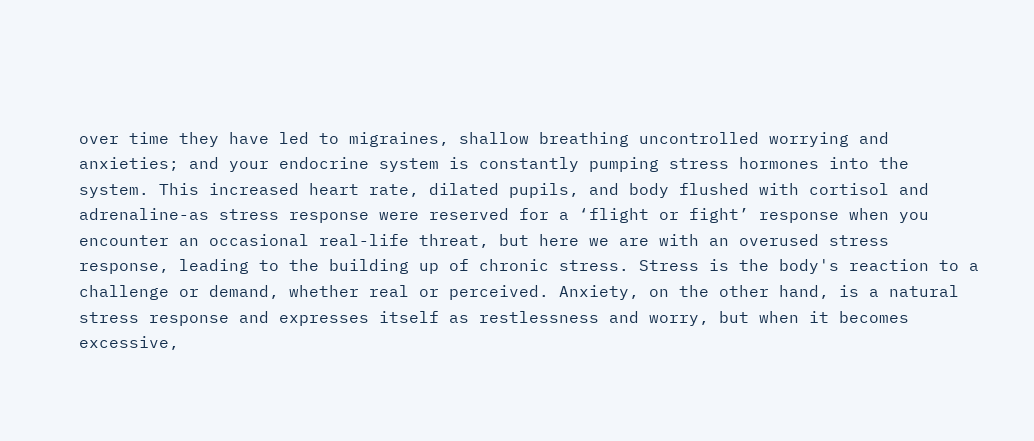over time they have led to migraines, shallow breathing uncontrolled worrying and anxieties; and your endocrine system is constantly pumping stress hormones into the system. This increased heart rate, dilated pupils, and body flushed with cortisol and adrenaline-as stress response were reserved for a ‘flight or fight’ response when you encounter an occasional real-life threat, but here we are with an overused stress response, leading to the building up of chronic stress. Stress is the body's reaction to a challenge or demand, whether real or perceived. Anxiety, on the other hand, is a natural stress response and expresses itself as restlessness and worry, but when it becomes excessive,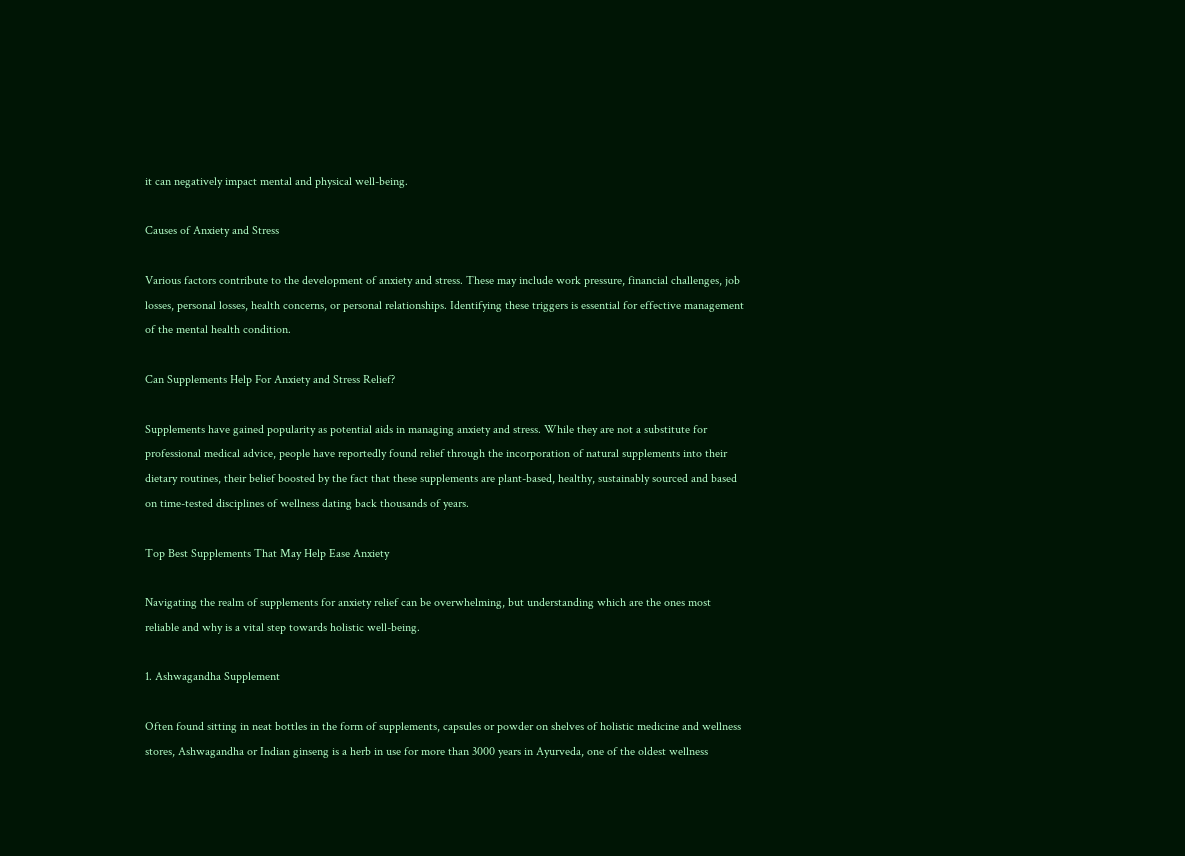it can negatively impact mental and physical well-being.

Causes of Anxiety and Stress

Various factors contribute to the development of anxiety and stress. These may include work pressure, financial challenges, job losses, personal losses, health concerns, or personal relationships. Identifying these triggers is essential for effective management of the mental health condition.

Can Supplements Help For Anxiety and Stress Relief?

Supplements have gained popularity as potential aids in managing anxiety and stress. While they are not a substitute for professional medical advice, people have reportedly found relief through the incorporation of natural supplements into their dietary routines, their belief boosted by the fact that these supplements are plant-based, healthy, sustainably sourced and based on time-tested disciplines of wellness dating back thousands of years.

Top Best Supplements That May Help Ease Anxiety

Navigating the realm of supplements for anxiety relief can be overwhelming, but understanding which are the ones most reliable and why is a vital step towards holistic well-being.

1. Ashwagandha Supplement

Often found sitting in neat bottles in the form of supplements, capsules or powder on shelves of holistic medicine and wellness stores, Ashwagandha or Indian ginseng is a herb in use for more than 3000 years in Ayurveda, one of the oldest wellness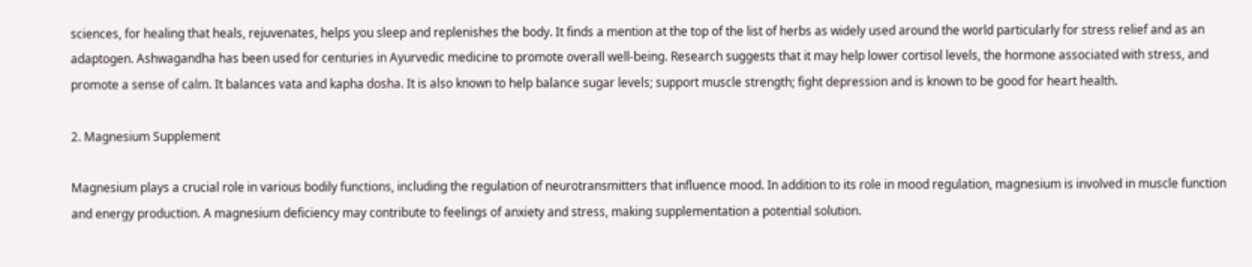sciences, for healing that heals, rejuvenates, helps you sleep and replenishes the body. It finds a mention at the top of the list of herbs as widely used around the world particularly for stress relief and as an adaptogen. Ashwagandha has been used for centuries in Ayurvedic medicine to promote overall well-being. Research suggests that it may help lower cortisol levels, the hormone associated with stress, and promote a sense of calm. It balances vata and kapha dosha. It is also known to help balance sugar levels; support muscle strength; fight depression and is known to be good for heart health.

2. Magnesium Supplement

Magnesium plays a crucial role in various bodily functions, including the regulation of neurotransmitters that influence mood. In addition to its role in mood regulation, magnesium is involved in muscle function and energy production. A magnesium deficiency may contribute to feelings of anxiety and stress, making supplementation a potential solution.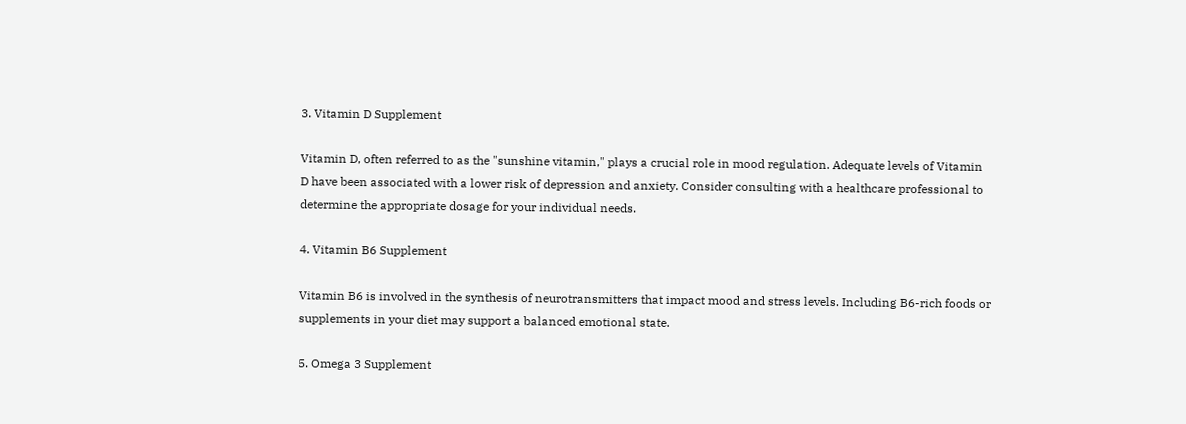3. Vitamin D Supplement

Vitamin D, often referred to as the "sunshine vitamin," plays a crucial role in mood regulation. Adequate levels of Vitamin D have been associated with a lower risk of depression and anxiety. Consider consulting with a healthcare professional to determine the appropriate dosage for your individual needs.

4. Vitamin B6 Supplement

Vitamin B6 is involved in the synthesis of neurotransmitters that impact mood and stress levels. Including B6-rich foods or supplements in your diet may support a balanced emotional state.

5. Omega 3 Supplement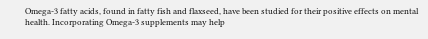Omega-3 fatty acids, found in fatty fish and flaxseed, have been studied for their positive effects on mental health. Incorporating Omega-3 supplements may help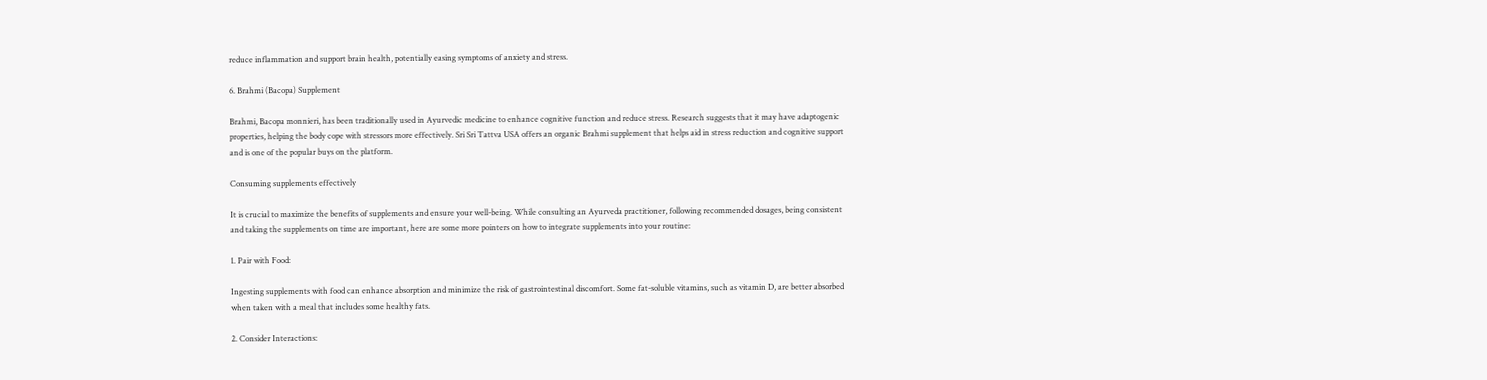reduce inflammation and support brain health, potentially easing symptoms of anxiety and stress.

6. Brahmi (Bacopa) Supplement

Brahmi, Bacopa monnieri, has been traditionally used in Ayurvedic medicine to enhance cognitive function and reduce stress. Research suggests that it may have adaptogenic properties, helping the body cope with stressors more effectively. Sri Sri Tattva USA offers an organic Brahmi supplement that helps aid in stress reduction and cognitive support and is one of the popular buys on the platform.

Consuming supplements effectively

It is crucial to maximize the benefits of supplements and ensure your well-being. While consulting an Ayurveda practitioner, following recommended dosages, being consistent and taking the supplements on time are important, here are some more pointers on how to integrate supplements into your routine:

1. Pair with Food:

Ingesting supplements with food can enhance absorption and minimize the risk of gastrointestinal discomfort. Some fat-soluble vitamins, such as vitamin D, are better absorbed when taken with a meal that includes some healthy fats.

2. Consider Interactions: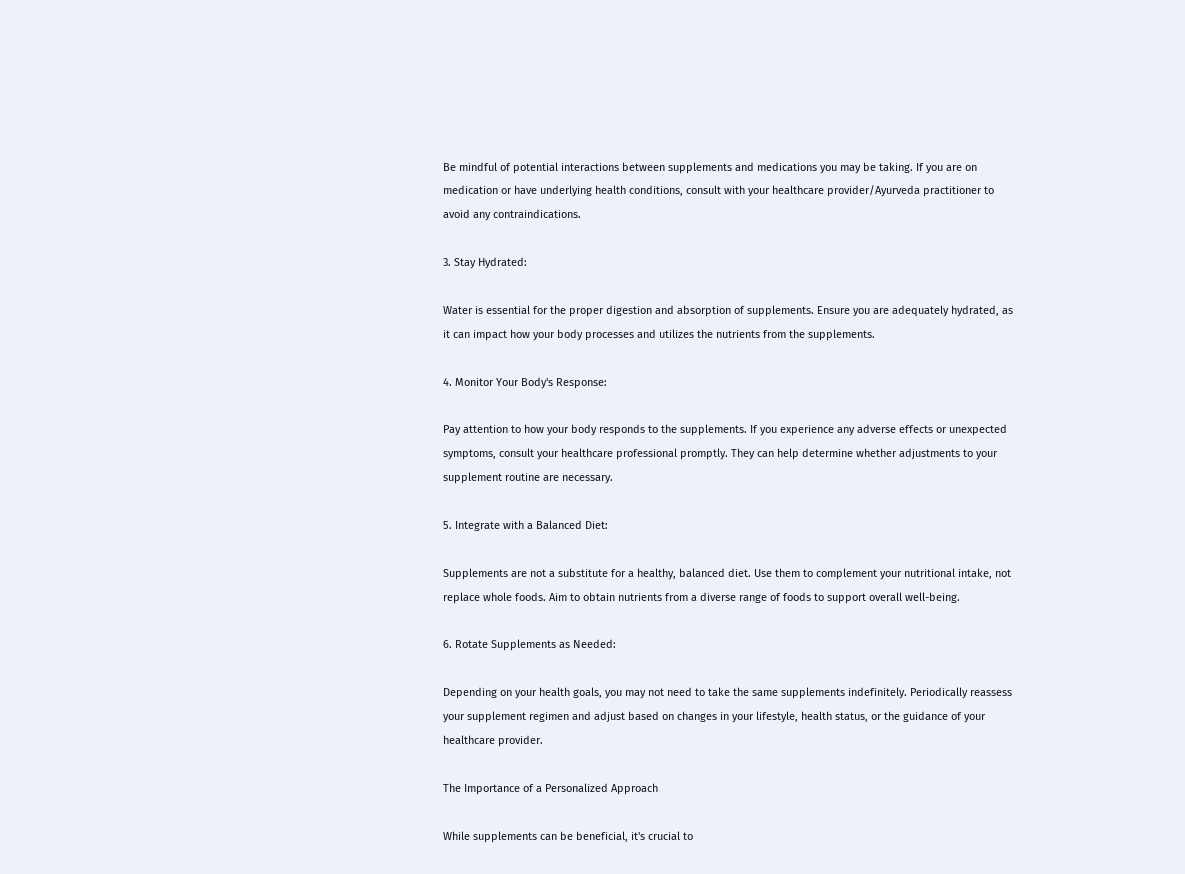Be mindful of potential interactions between supplements and medications you may be taking. If you are on medication or have underlying health conditions, consult with your healthcare provider/Ayurveda practitioner to avoid any contraindications.

3. Stay Hydrated:

Water is essential for the proper digestion and absorption of supplements. Ensure you are adequately hydrated, as it can impact how your body processes and utilizes the nutrients from the supplements.

4. Monitor Your Body's Response:

Pay attention to how your body responds to the supplements. If you experience any adverse effects or unexpected symptoms, consult your healthcare professional promptly. They can help determine whether adjustments to your supplement routine are necessary.

5. Integrate with a Balanced Diet:

Supplements are not a substitute for a healthy, balanced diet. Use them to complement your nutritional intake, not replace whole foods. Aim to obtain nutrients from a diverse range of foods to support overall well-being.

6. Rotate Supplements as Needed:

Depending on your health goals, you may not need to take the same supplements indefinitely. Periodically reassess your supplement regimen and adjust based on changes in your lifestyle, health status, or the guidance of your healthcare provider.

The Importance of a Personalized Approach

While supplements can be beneficial, it's crucial to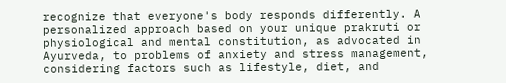recognize that everyone's body responds differently. A personalized approach based on your unique prakruti or physiological and mental constitution, as advocated in Ayurveda, to problems of anxiety and stress management, considering factors such as lifestyle, diet, and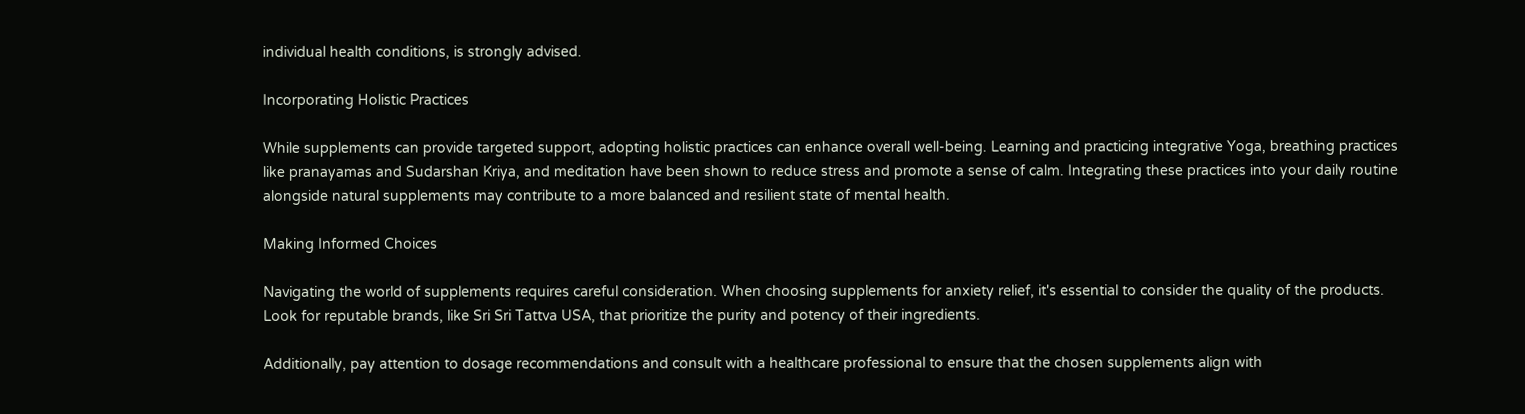individual health conditions, is strongly advised.

Incorporating Holistic Practices

While supplements can provide targeted support, adopting holistic practices can enhance overall well-being. Learning and practicing integrative Yoga, breathing practices like pranayamas and Sudarshan Kriya, and meditation have been shown to reduce stress and promote a sense of calm. Integrating these practices into your daily routine alongside natural supplements may contribute to a more balanced and resilient state of mental health.

Making Informed Choices

Navigating the world of supplements requires careful consideration. When choosing supplements for anxiety relief, it's essential to consider the quality of the products. Look for reputable brands, like Sri Sri Tattva USA, that prioritize the purity and potency of their ingredients.

Additionally, pay attention to dosage recommendations and consult with a healthcare professional to ensure that the chosen supplements align with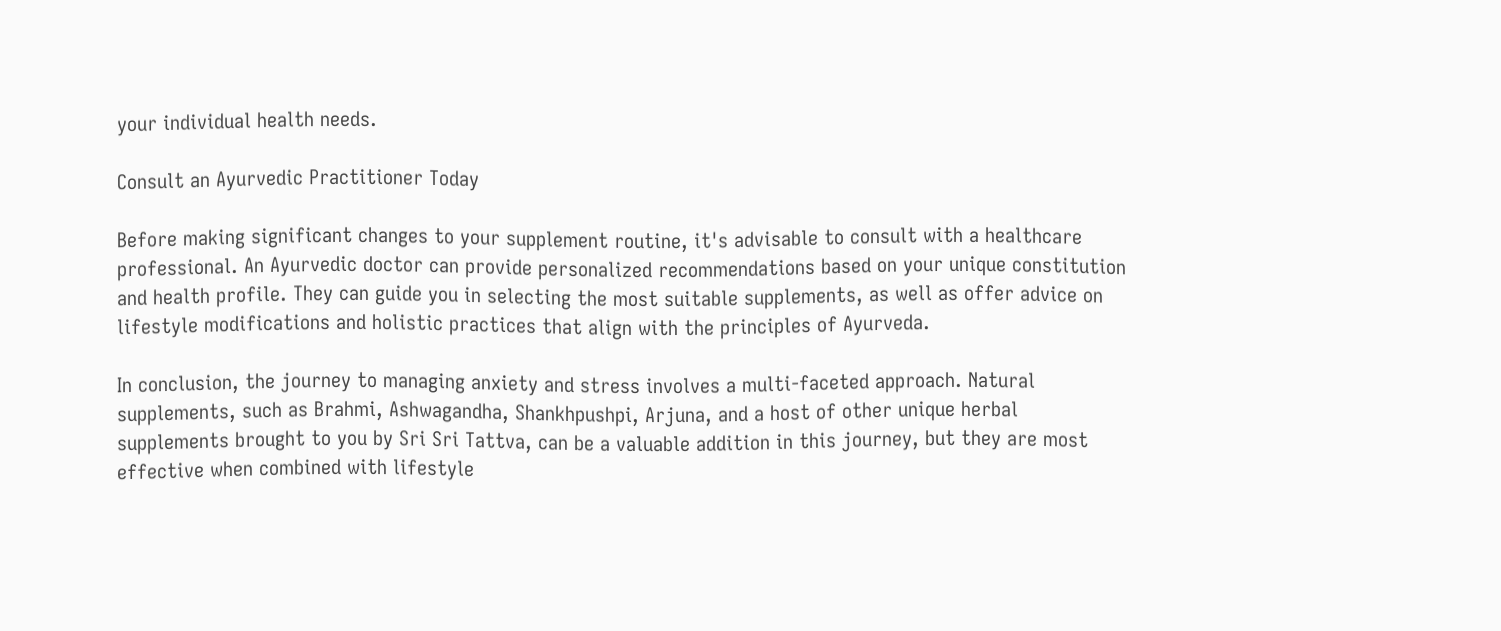your individual health needs.

Consult an Ayurvedic Practitioner Today

Before making significant changes to your supplement routine, it's advisable to consult with a healthcare professional. An Ayurvedic doctor can provide personalized recommendations based on your unique constitution and health profile. They can guide you in selecting the most suitable supplements, as well as offer advice on lifestyle modifications and holistic practices that align with the principles of Ayurveda.

In conclusion, the journey to managing anxiety and stress involves a multi-faceted approach. Natural supplements, such as Brahmi, Ashwagandha, Shankhpushpi, Arjuna, and a host of other unique herbal supplements brought to you by Sri Sri Tattva, can be a valuable addition in this journey, but they are most effective when combined with lifestyle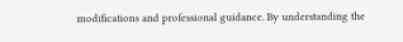modifications and professional guidance. By understanding the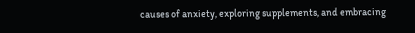causes of anxiety, exploring supplements, and embracing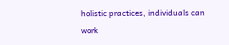holistic practices, individuals can work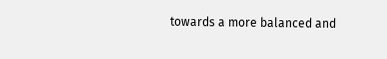towards a more balanced and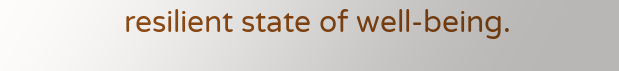resilient state of well-being.